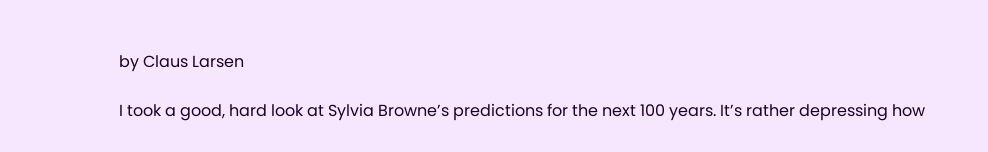by Claus Larsen

I took a good, hard look at Sylvia Browne’s predictions for the next 100 years. It’s rather depressing how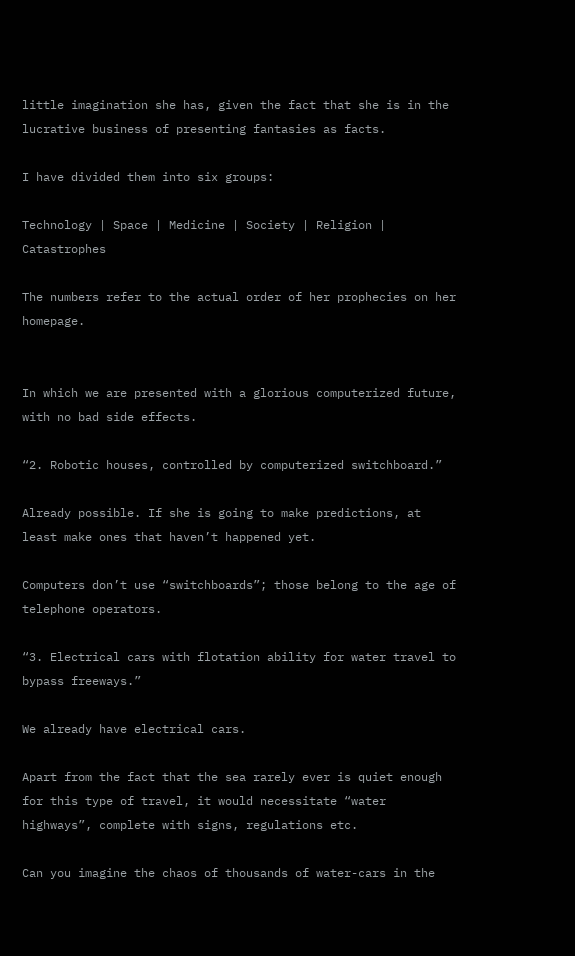little imagination she has, given the fact that she is in the lucrative business of presenting fantasies as facts.

I have divided them into six groups:

Technology | Space | Medicine | Society | Religion | Catastrophes

The numbers refer to the actual order of her prophecies on her homepage.


In which we are presented with a glorious computerized future, with no bad side effects.

“2. Robotic houses, controlled by computerized switchboard.”

Already possible. If she is going to make predictions, at least make ones that haven’t happened yet.

Computers don’t use “switchboards”; those belong to the age of telephone operators.

“3. Electrical cars with flotation ability for water travel to bypass freeways.”

We already have electrical cars.

Apart from the fact that the sea rarely ever is quiet enough for this type of travel, it would necessitate “water highways”, complete with signs, regulations etc.

Can you imagine the chaos of thousands of water-cars in the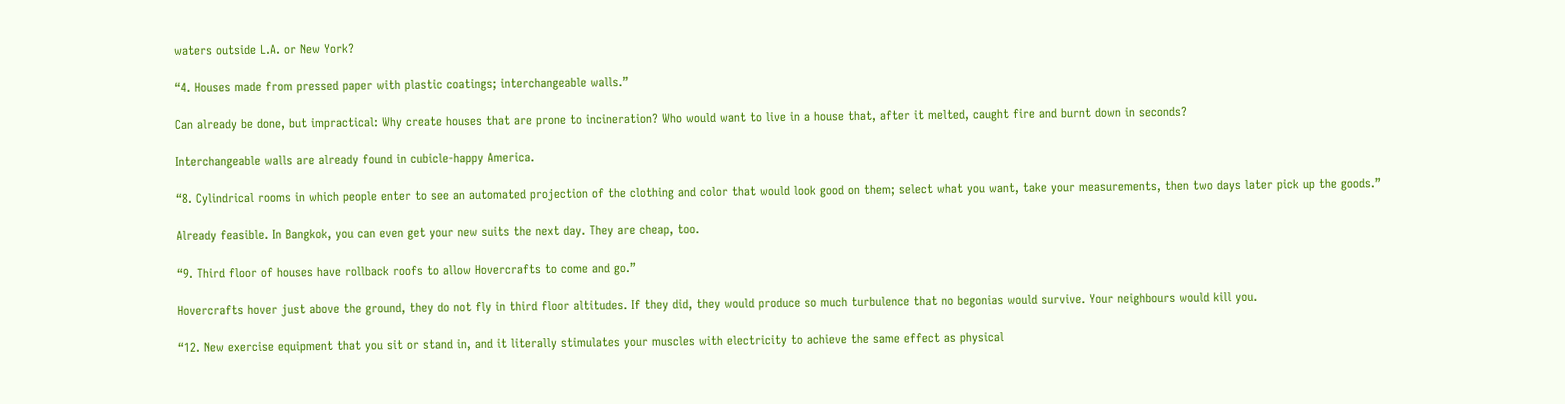waters outside L.A. or New York?

“4. Houses made from pressed paper with plastic coatings; interchangeable walls.”

Can already be done, but impractical: Why create houses that are prone to incineration? Who would want to live in a house that, after it melted, caught fire and burnt down in seconds?

Interchangeable walls are already found in cubicle-happy America.

“8. Cylindrical rooms in which people enter to see an automated projection of the clothing and color that would look good on them; select what you want, take your measurements, then two days later pick up the goods.”

Already feasible. In Bangkok, you can even get your new suits the next day. They are cheap, too.

“9. Third floor of houses have rollback roofs to allow Hovercrafts to come and go.”

Hovercrafts hover just above the ground, they do not fly in third floor altitudes. If they did, they would produce so much turbulence that no begonias would survive. Your neighbours would kill you.

“12. New exercise equipment that you sit or stand in, and it literally stimulates your muscles with electricity to achieve the same effect as physical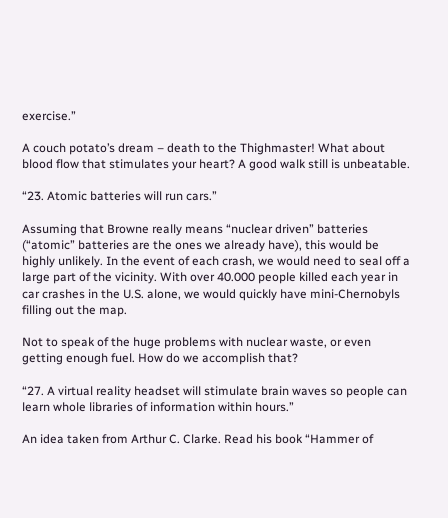exercise.”

A couch potato’s dream – death to the Thighmaster! What about blood flow that stimulates your heart? A good walk still is unbeatable.

“23. Atomic batteries will run cars.”

Assuming that Browne really means “nuclear driven” batteries (“atomic” batteries are the ones we already have), this would be highly unlikely. In the event of each crash, we would need to seal off a large part of the vicinity. With over 40.000 people killed each year in car crashes in the U.S. alone, we would quickly have mini-Chernobyls filling out the map.

Not to speak of the huge problems with nuclear waste, or even getting enough fuel. How do we accomplish that?

“27. A virtual reality headset will stimulate brain waves so people can learn whole libraries of information within hours.”

An idea taken from Arthur C. Clarke. Read his book “Hammer of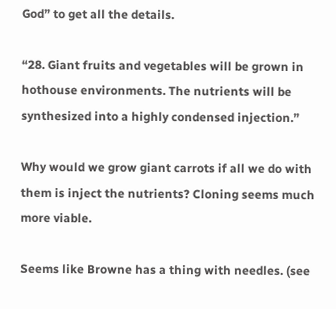God” to get all the details.

“28. Giant fruits and vegetables will be grown in hothouse environments. The nutrients will be synthesized into a highly condensed injection.”

Why would we grow giant carrots if all we do with them is inject the nutrients? Cloning seems much more viable.

Seems like Browne has a thing with needles. (see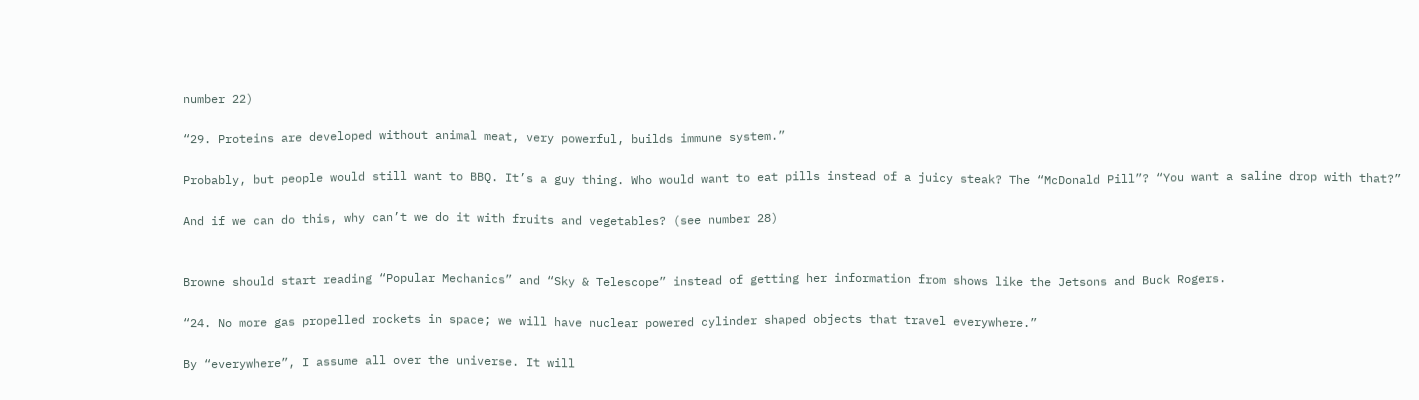number 22)

“29. Proteins are developed without animal meat, very powerful, builds immune system.”

Probably, but people would still want to BBQ. It’s a guy thing. Who would want to eat pills instead of a juicy steak? The “McDonald Pill”? “You want a saline drop with that?”

And if we can do this, why can’t we do it with fruits and vegetables? (see number 28)


Browne should start reading “Popular Mechanics” and “Sky & Telescope” instead of getting her information from shows like the Jetsons and Buck Rogers.

“24. No more gas propelled rockets in space; we will have nuclear powered cylinder shaped objects that travel everywhere.”

By “everywhere”, I assume all over the universe. It will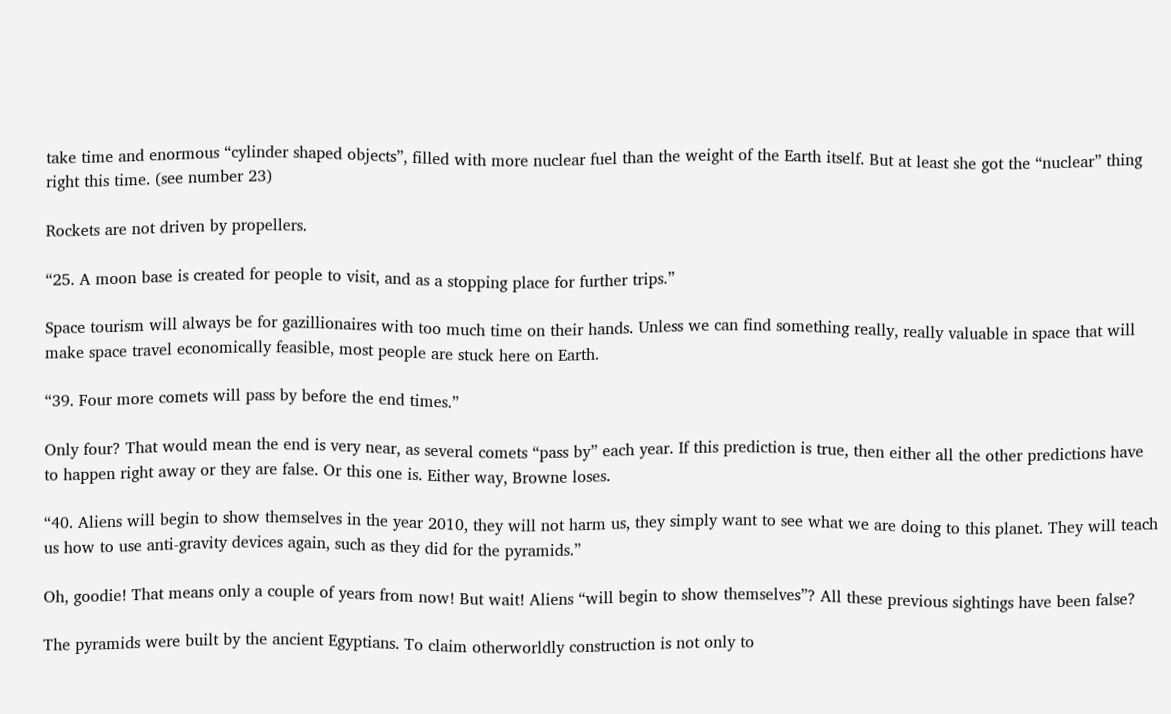take time and enormous “cylinder shaped objects”, filled with more nuclear fuel than the weight of the Earth itself. But at least she got the “nuclear” thing right this time. (see number 23)

Rockets are not driven by propellers.

“25. A moon base is created for people to visit, and as a stopping place for further trips.”

Space tourism will always be for gazillionaires with too much time on their hands. Unless we can find something really, really valuable in space that will make space travel economically feasible, most people are stuck here on Earth.

“39. Four more comets will pass by before the end times.”

Only four? That would mean the end is very near, as several comets “pass by” each year. If this prediction is true, then either all the other predictions have to happen right away or they are false. Or this one is. Either way, Browne loses.

“40. Aliens will begin to show themselves in the year 2010, they will not harm us, they simply want to see what we are doing to this planet. They will teach us how to use anti-gravity devices again, such as they did for the pyramids.”

Oh, goodie! That means only a couple of years from now! But wait! Aliens “will begin to show themselves”? All these previous sightings have been false?

The pyramids were built by the ancient Egyptians. To claim otherworldly construction is not only to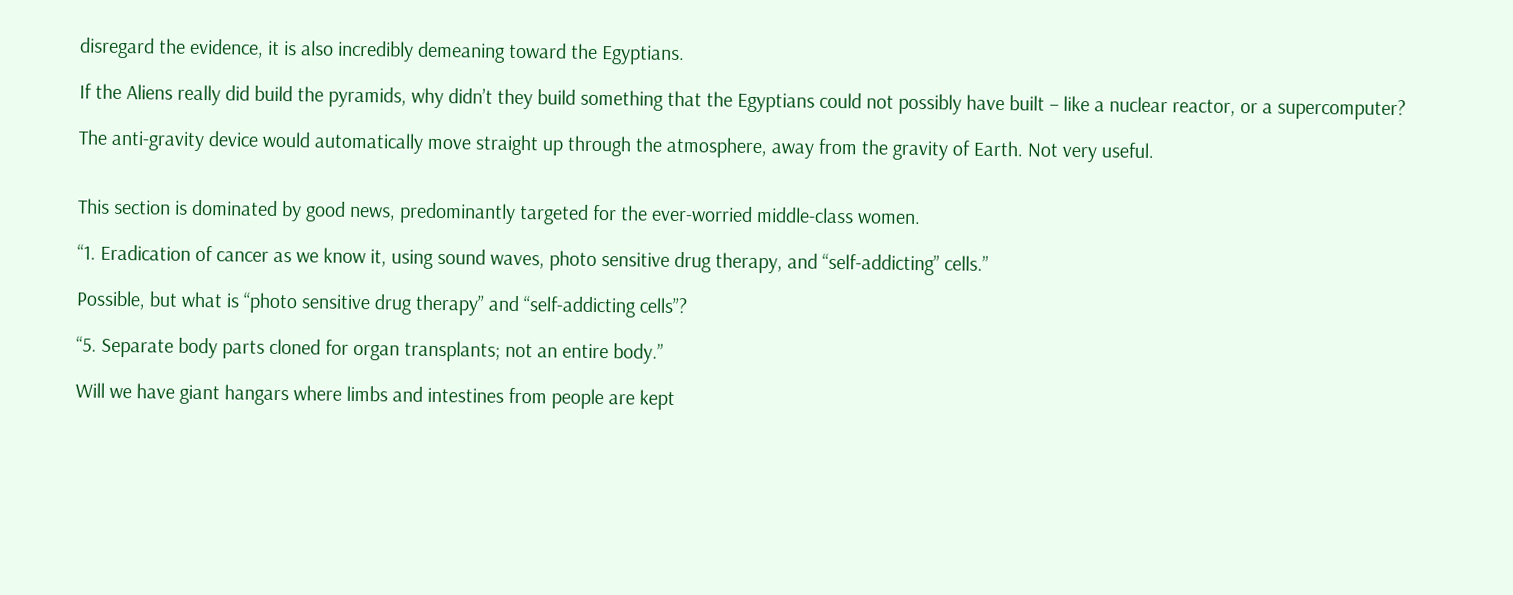disregard the evidence, it is also incredibly demeaning toward the Egyptians.

If the Aliens really did build the pyramids, why didn’t they build something that the Egyptians could not possibly have built – like a nuclear reactor, or a supercomputer?

The anti-gravity device would automatically move straight up through the atmosphere, away from the gravity of Earth. Not very useful.


This section is dominated by good news, predominantly targeted for the ever-worried middle-class women.

“1. Eradication of cancer as we know it, using sound waves, photo sensitive drug therapy, and “self-addicting” cells.”

Possible, but what is “photo sensitive drug therapy” and “self-addicting cells”?

“5. Separate body parts cloned for organ transplants; not an entire body.”

Will we have giant hangars where limbs and intestines from people are kept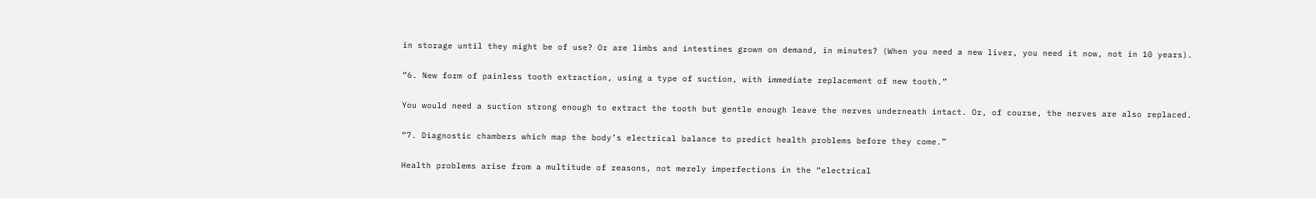in storage until they might be of use? Or are limbs and intestines grown on demand, in minutes? (When you need a new liver, you need it now, not in 10 years).

“6. New form of painless tooth extraction, using a type of suction, with immediate replacement of new tooth.”

You would need a suction strong enough to extract the tooth but gentle enough leave the nerves underneath intact. Or, of course, the nerves are also replaced.

“7. Diagnostic chambers which map the body’s electrical balance to predict health problems before they come.”

Health problems arise from a multitude of reasons, not merely imperfections in the “electrical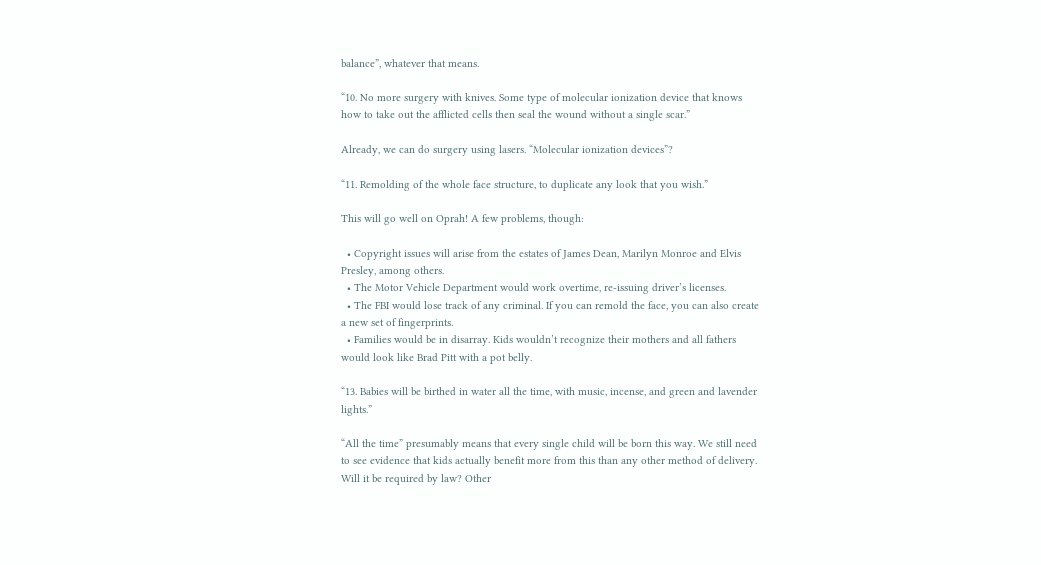balance”, whatever that means.

“10. No more surgery with knives. Some type of molecular ionization device that knows how to take out the afflicted cells then seal the wound without a single scar.”

Already, we can do surgery using lasers. “Molecular ionization devices”?

“11. Remolding of the whole face structure, to duplicate any look that you wish.”

This will go well on Oprah! A few problems, though:

  • Copyright issues will arise from the estates of James Dean, Marilyn Monroe and Elvis Presley, among others.
  • The Motor Vehicle Department would work overtime, re-issuing driver’s licenses.
  • The FBI would lose track of any criminal. If you can remold the face, you can also create a new set of fingerprints.
  • Families would be in disarray. Kids wouldn’t recognize their mothers and all fathers would look like Brad Pitt with a pot belly.

“13. Babies will be birthed in water all the time, with music, incense, and green and lavender lights.”

“All the time” presumably means that every single child will be born this way. We still need to see evidence that kids actually benefit more from this than any other method of delivery. Will it be required by law? Other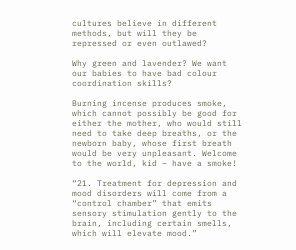cultures believe in different methods, but will they be repressed or even outlawed?

Why green and lavender? We want our babies to have bad colour coordination skills?

Burning incense produces smoke, which cannot possibly be good for either the mother, who would still need to take deep breaths, or the newborn baby, whose first breath would be very unpleasant. Welcome to the world, kid – have a smoke!

“21. Treatment for depression and mood disorders will come from a “control chamber” that emits sensory stimulation gently to the brain, including certain smells, which will elevate mood.”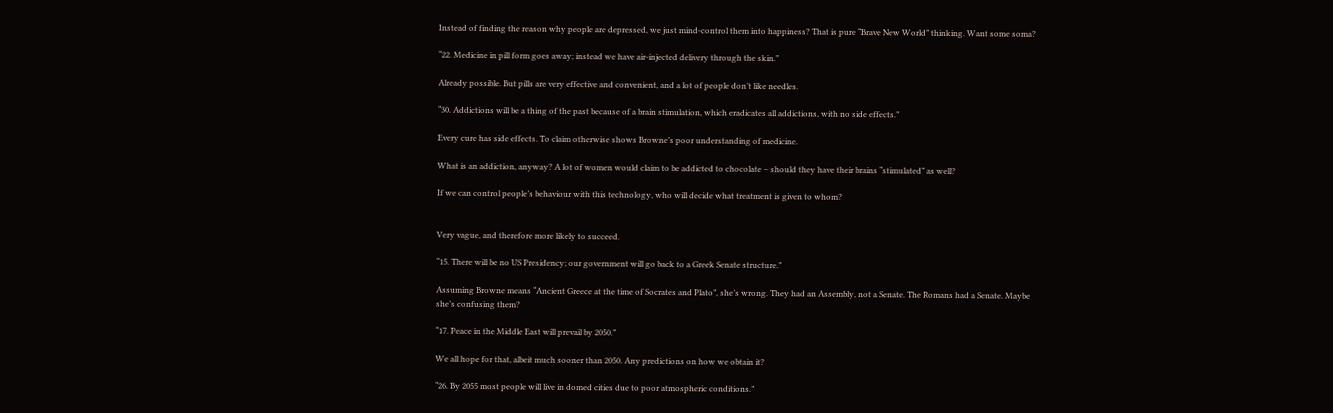Instead of finding the reason why people are depressed, we just mind-control them into happiness? That is pure “Brave New World” thinking. Want some soma?

“22. Medicine in pill form goes away; instead we have air-injected delivery through the skin.”

Already possible. But pills are very effective and convenient, and a lot of people don’t like needles.

“30. Addictions will be a thing of the past because of a brain stimulation, which eradicates all addictions, with no side effects.”

Every cure has side effects. To claim otherwise shows Browne’s poor understanding of medicine.

What is an addiction, anyway? A lot of women would claim to be addicted to chocolate – should they have their brains “stimulated” as well?

If we can control people’s behaviour with this technology, who will decide what treatment is given to whom?


Very vague, and therefore more likely to succeed.

“15. There will be no US Presidency; our government will go back to a Greek Senate structure.”

Assuming Browne means “Ancient Greece at the time of Socrates and Plato”, she’s wrong. They had an Assembly, not a Senate. The Romans had a Senate. Maybe she’s confusing them?

“17. Peace in the Middle East will prevail by 2050.”

We all hope for that, albeit much sooner than 2050. Any predictions on how we obtain it?

“26. By 2055 most people will live in domed cities due to poor atmospheric conditions.”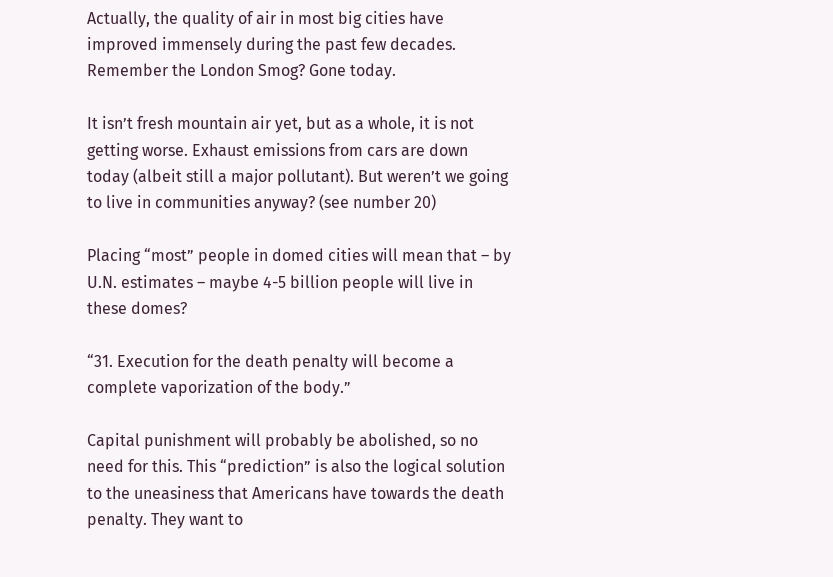Actually, the quality of air in most big cities have improved immensely during the past few decades. Remember the London Smog? Gone today.

It isn’t fresh mountain air yet, but as a whole, it is not getting worse. Exhaust emissions from cars are down today (albeit still a major pollutant). But weren’t we going to live in communities anyway? (see number 20)

Placing “most” people in domed cities will mean that – by U.N. estimates – maybe 4-5 billion people will live in these domes?

“31. Execution for the death penalty will become a complete vaporization of the body.”

Capital punishment will probably be abolished, so no need for this. This “prediction” is also the logical solution to the uneasiness that Americans have towards the death penalty. They want to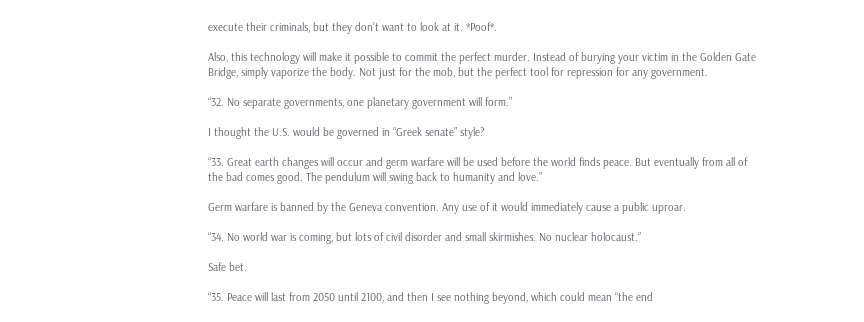execute their criminals, but they don’t want to look at it. *Poof*.

Also, this technology will make it possible to commit the perfect murder. Instead of burying your victim in the Golden Gate Bridge, simply vaporize the body. Not just for the mob, but the perfect tool for repression for any government.

“32. No separate governments, one planetary government will form.”

I thought the U.S. would be governed in “Greek senate” style?

“33. Great earth changes will occur and germ warfare will be used before the world finds peace. But eventually from all of the bad comes good. The pendulum will swing back to humanity and love.”

Germ warfare is banned by the Geneva convention. Any use of it would immediately cause a public uproar.

“34. No world war is coming, but lots of civil disorder and small skirmishes. No nuclear holocaust.”

Safe bet.

“35. Peace will last from 2050 until 2100, and then I see nothing beyond, which could mean “the end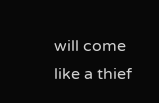will come like a thief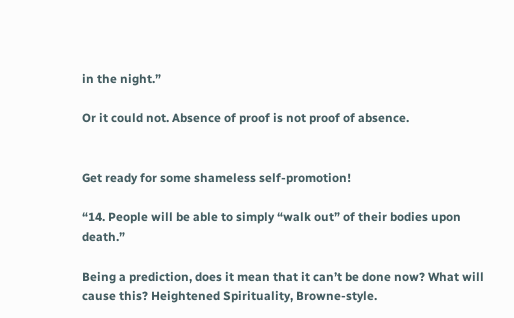in the night.”

Or it could not. Absence of proof is not proof of absence.


Get ready for some shameless self-promotion!

“14. People will be able to simply “walk out” of their bodies upon death.”

Being a prediction, does it mean that it can’t be done now? What will cause this? Heightened Spirituality, Browne-style.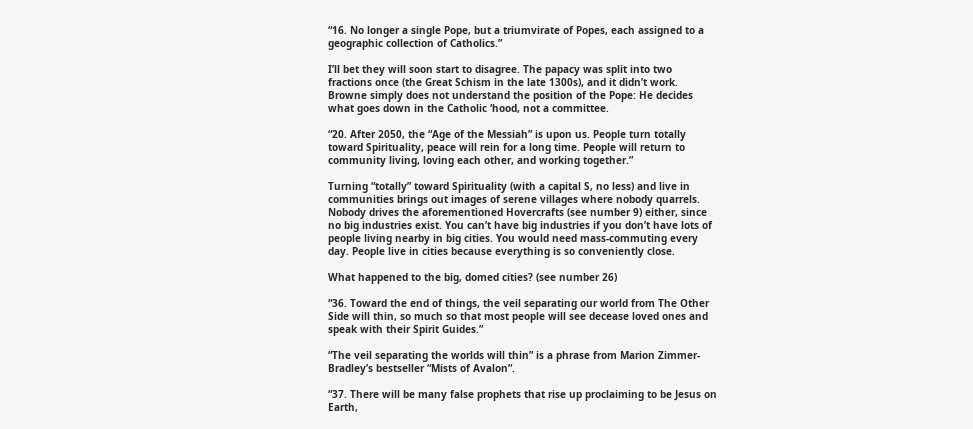“16. No longer a single Pope, but a triumvirate of Popes, each assigned to a geographic collection of Catholics.”

I’ll bet they will soon start to disagree. The papacy was split into two fractions once (the Great Schism in the late 1300s), and it didn’t work. Browne simply does not understand the position of the Pope: He decides what goes down in the Catholic ‘hood, not a committee.

“20. After 2050, the “Age of the Messiah” is upon us. People turn totally toward Spirituality, peace will rein for a long time. People will return to community living, loving each other, and working together.”

Turning “totally” toward Spirituality (with a capital S, no less) and live in communities brings out images of serene villages where nobody quarrels. Nobody drives the aforementioned Hovercrafts (see number 9) either, since no big industries exist. You can’t have big industries if you don’t have lots of people living nearby in big cities. You would need mass-commuting every day. People live in cities because everything is so conveniently close.

What happened to the big, domed cities? (see number 26)

“36. Toward the end of things, the veil separating our world from The Other Side will thin, so much so that most people will see decease loved ones and speak with their Spirit Guides.”

“The veil separating the worlds will thin” is a phrase from Marion Zimmer-Bradley’s bestseller “Mists of Avalon”.

“37. There will be many false prophets that rise up proclaiming to be Jesus on Earth,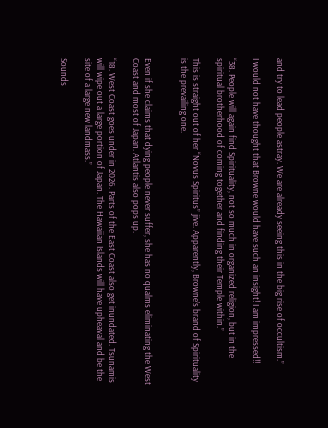and try to lead people astray. We are already seeing this in the big rise of occultism.”

I would not have thought that Browne would have such an insight! I am impressed!!

“38. People will again find Spirituality, not so much in organized religion, but in the spiritual brotherhood of coming together and finding their Temple within.”

This is straight out of her “Novus Spiritus” jive. Apparently, Browne’s brand of Spirituality is the prevailing one.


Even if she claims that dying people never suffer, she has no qualms eliminating the West Coast and most of Japan. Atlantis also pops up.

“18. West Coast goes under in 2026. Parts of the East Coast also get inundated. Tsunamis will wipe out a large portion of Japan. The Hawaiian Islands will have upheaval and be the site of a large new landmass.”

Sounds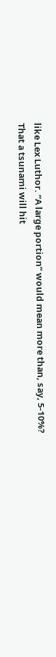like Lex Luthor. “A large portion” would mean more than, say, 5-10%? That a tsunami will hit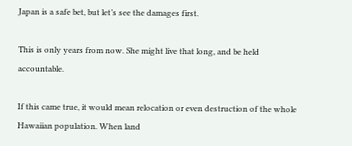Japan is a safe bet, but let’s see the damages first.

This is only years from now. She might live that long, and be held accountable.

If this came true, it would mean relocation or even destruction of the whole Hawaiian population. When land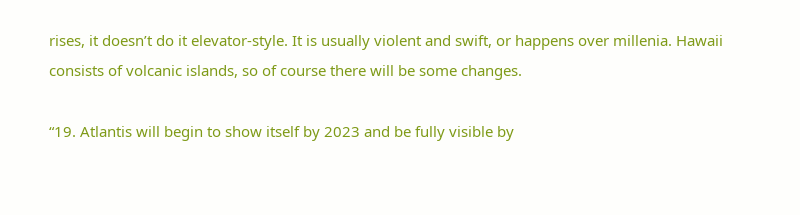rises, it doesn’t do it elevator-style. It is usually violent and swift, or happens over millenia. Hawaii consists of volcanic islands, so of course there will be some changes.

“19. Atlantis will begin to show itself by 2023 and be fully visible by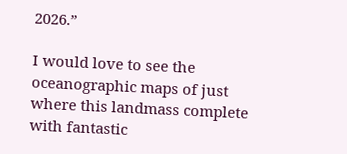2026.”

I would love to see the oceanographic maps of just where this landmass complete with fantastic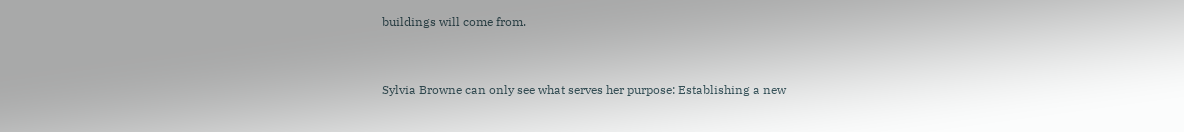buildings will come from.


Sylvia Browne can only see what serves her purpose: Establishing a new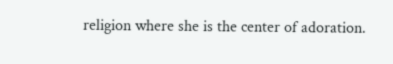religion where she is the center of adoration.